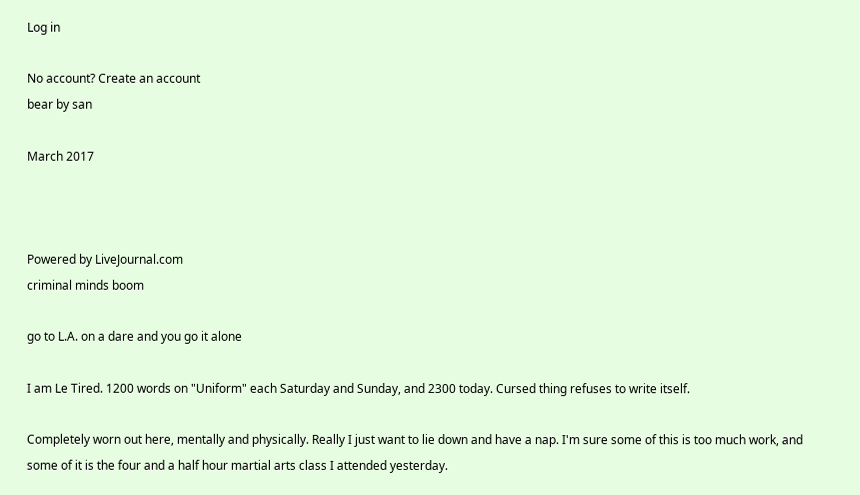Log in

No account? Create an account
bear by san

March 2017



Powered by LiveJournal.com
criminal minds boom

go to L.A. on a dare and you go it alone

I am Le Tired. 1200 words on "Uniform" each Saturday and Sunday, and 2300 today. Cursed thing refuses to write itself.

Completely worn out here, mentally and physically. Really I just want to lie down and have a nap. I'm sure some of this is too much work, and some of it is the four and a half hour martial arts class I attended yesterday.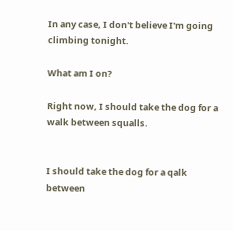In any case, I don't believe I'm going climbing tonight.

What am I on?

Right now, I should take the dog for a walk between squalls.


I should take the dog for a qalk between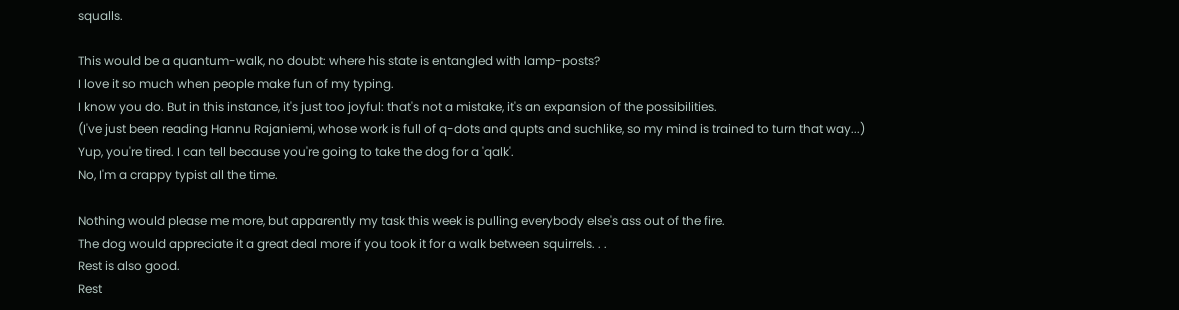squalls.

This would be a quantum-walk, no doubt: where his state is entangled with lamp-posts?
I love it so much when people make fun of my typing.
I know you do. But in this instance, it's just too joyful: that's not a mistake, it's an expansion of the possibilities.
(I've just been reading Hannu Rajaniemi, whose work is full of q-dots and qupts and suchlike, so my mind is trained to turn that way...)
Yup, you're tired. I can tell because you're going to take the dog for a 'qalk'.
No, I'm a crappy typist all the time.

Nothing would please me more, but apparently my task this week is pulling everybody else's ass out of the fire.
The dog would appreciate it a great deal more if you took it for a walk between squirrels. . .
Rest is also good.
Rest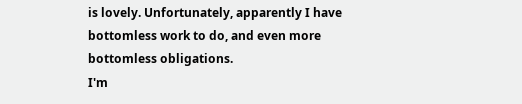is lovely. Unfortunately, apparently I have bottomless work to do, and even more bottomless obligations.
I'm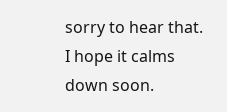sorry to hear that. I hope it calms down soon.